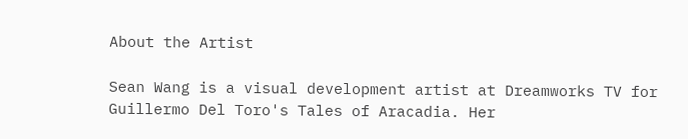About the Artist

Sean Wang is a visual development artist at Dreamworks TV for Guillermo Del Toro's Tales of Aracadia. Her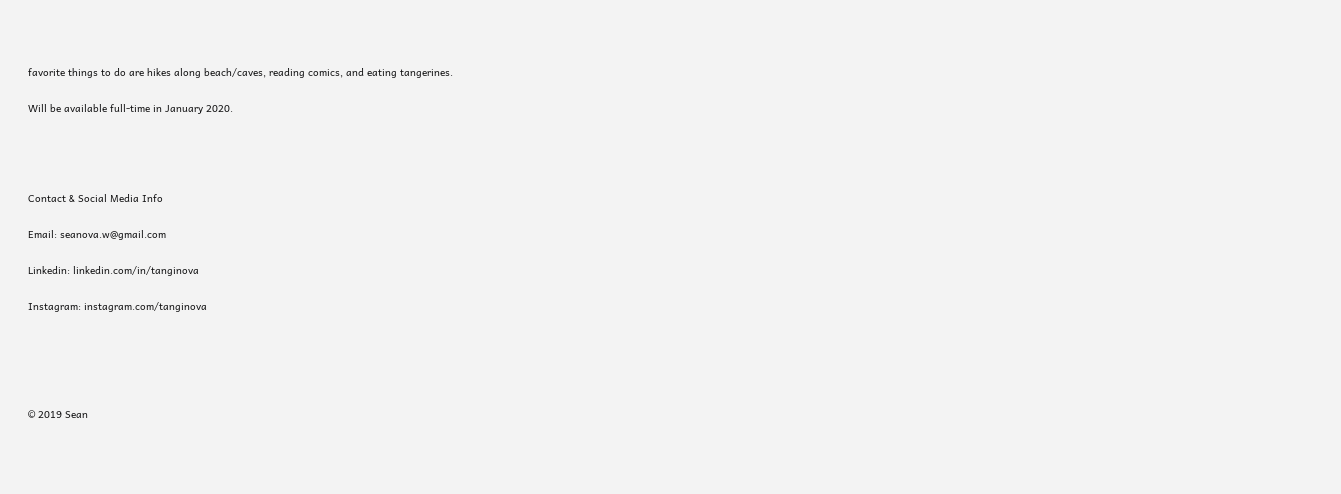favorite things to do are hikes along beach/caves, reading comics, and eating tangerines.

Will be available full-time in January 2020.




Contact & Social Media Info

Email: seanova.w@gmail.com

Linkedin: linkedin.com/in/tanginova

Instagram: instagram.com/tanginova





© 2019 Sean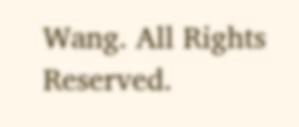Wang. All Rights Reserved.